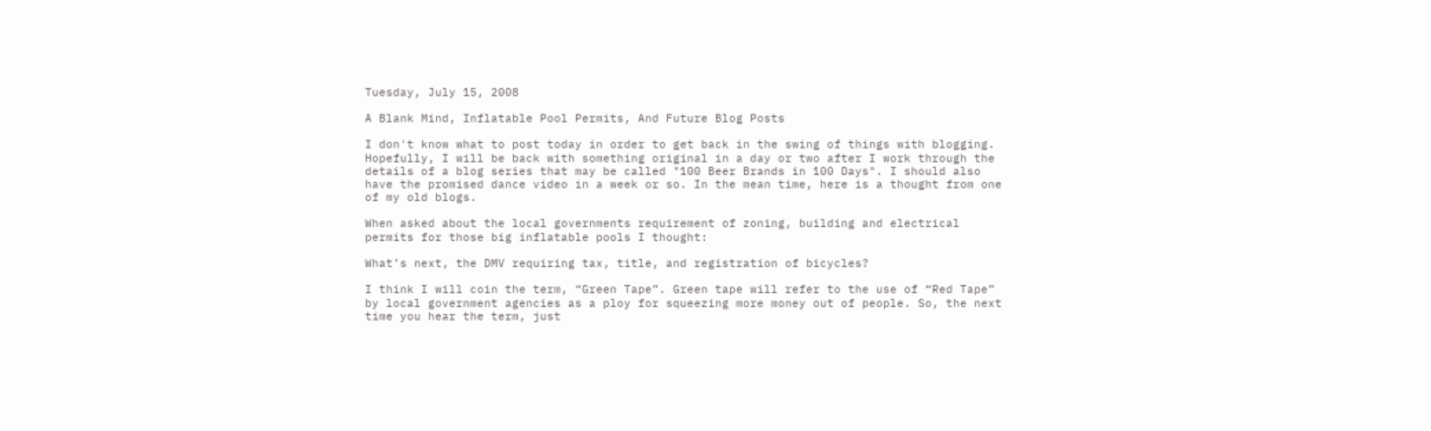Tuesday, July 15, 2008

A Blank Mind, Inflatable Pool Permits, And Future Blog Posts

I don't know what to post today in order to get back in the swing of things with blogging. Hopefully, I will be back with something original in a day or two after I work through the details of a blog series that may be called "100 Beer Brands in 100 Days". I should also have the promised dance video in a week or so. In the mean time, here is a thought from one of my old blogs.

When asked about the local governments requirement of zoning, building and electrical permits for those big inflatable pools I thought:

What’s next, the DMV requiring tax, title, and registration of bicycles?

I think I will coin the term, “Green Tape”. Green tape will refer to the use of “Red Tape” by local government agencies as a ploy for squeezing more money out of people. So, the next time you hear the term, just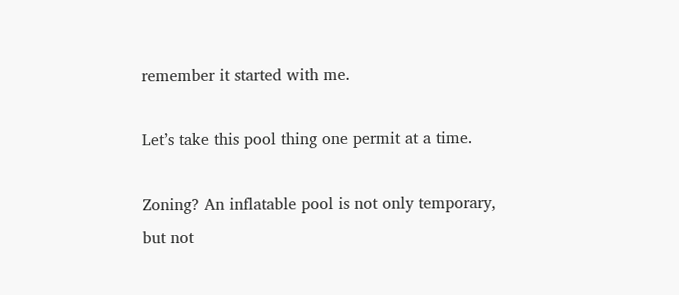remember it started with me.

Let’s take this pool thing one permit at a time.

Zoning? An inflatable pool is not only temporary, but not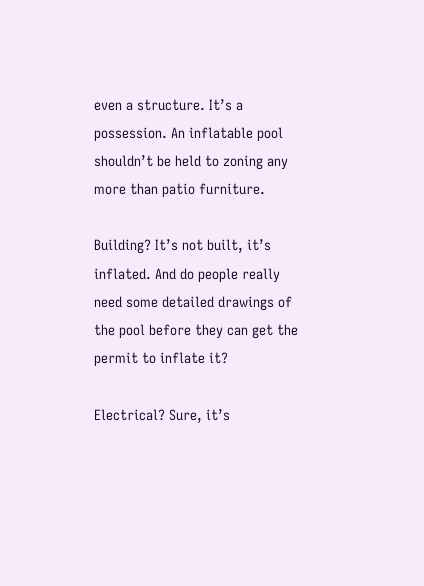even a structure. It’s a possession. An inflatable pool shouldn’t be held to zoning any more than patio furniture.

Building? It’s not built, it’s inflated. And do people really need some detailed drawings of the pool before they can get the permit to inflate it?

Electrical? Sure, it’s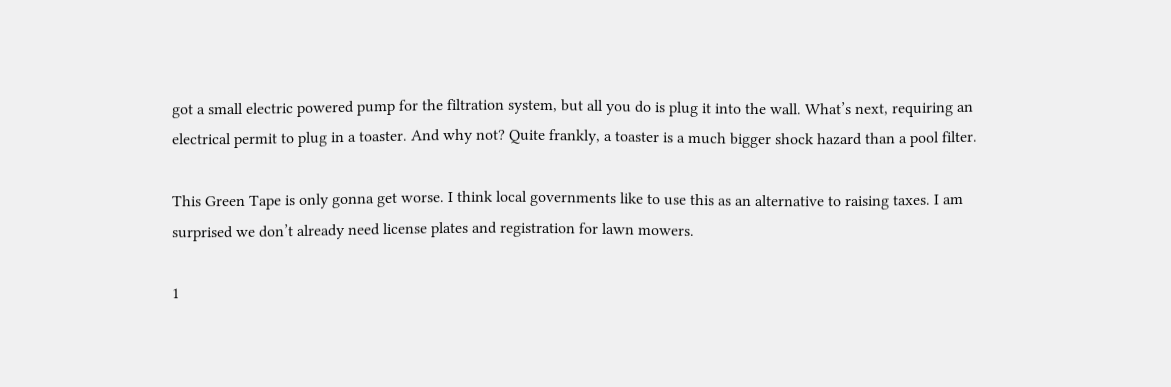got a small electric powered pump for the filtration system, but all you do is plug it into the wall. What’s next, requiring an electrical permit to plug in a toaster. And why not? Quite frankly, a toaster is a much bigger shock hazard than a pool filter.

This Green Tape is only gonna get worse. I think local governments like to use this as an alternative to raising taxes. I am surprised we don’t already need license plates and registration for lawn mowers.

1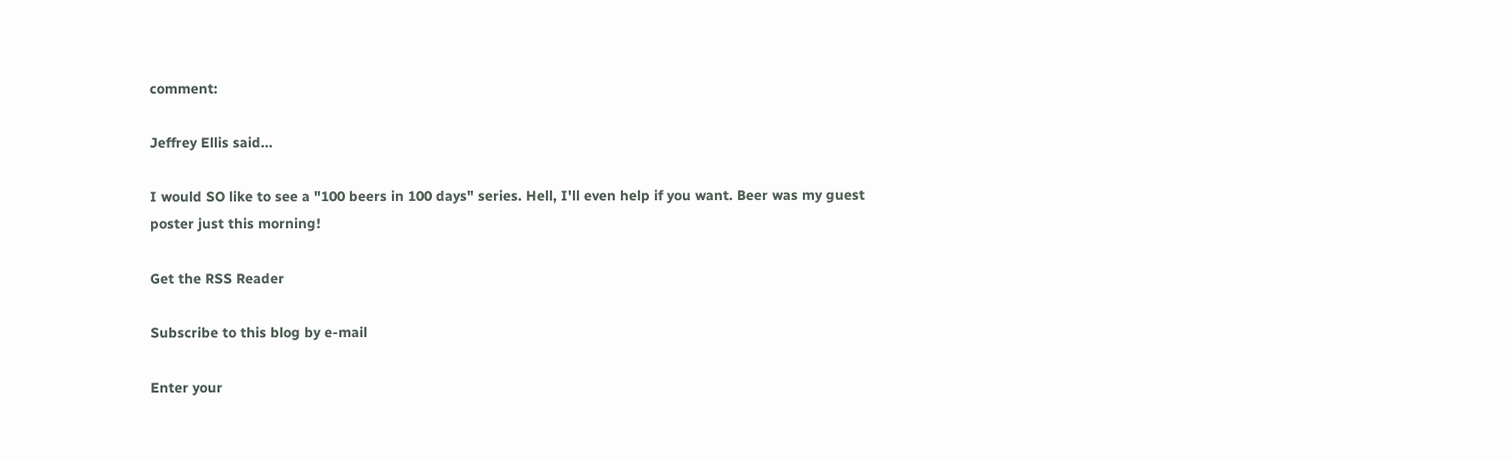comment:

Jeffrey Ellis said...

I would SO like to see a "100 beers in 100 days" series. Hell, I'll even help if you want. Beer was my guest poster just this morning!

Get the RSS Reader

Subscribe to this blog by e-mail

Enter your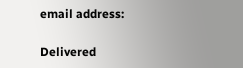email address:

Delivered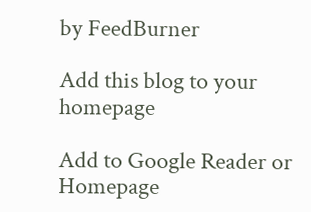by FeedBurner

Add this blog to your homepage

Add to Google Reader or Homepage